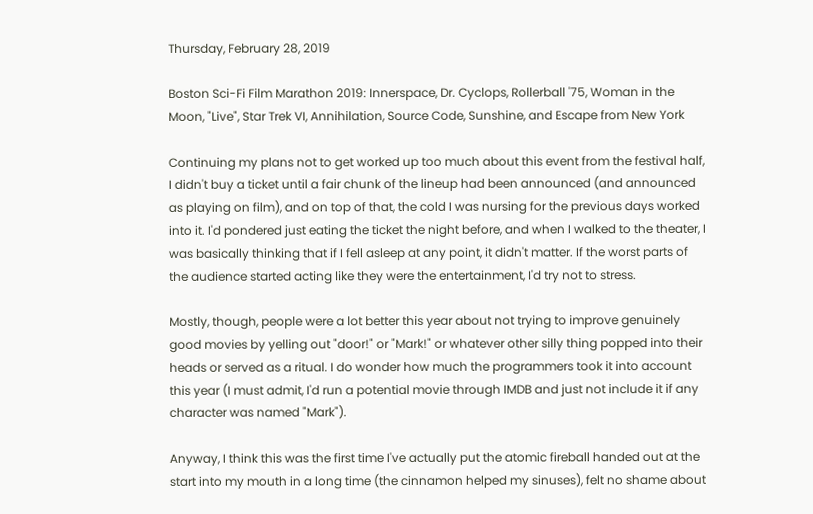Thursday, February 28, 2019

Boston Sci-Fi Film Marathon 2019: Innerspace, Dr. Cyclops, Rollerball '75, Woman in the Moon, "Live", Star Trek VI, Annihilation, Source Code, Sunshine, and Escape from New York

Continuing my plans not to get worked up too much about this event from the festival half, I didn't buy a ticket until a fair chunk of the lineup had been announced (and announced as playing on film), and on top of that, the cold I was nursing for the previous days worked into it. I'd pondered just eating the ticket the night before, and when I walked to the theater, I was basically thinking that if I fell asleep at any point, it didn't matter. If the worst parts of the audience started acting like they were the entertainment, I'd try not to stress.

Mostly, though, people were a lot better this year about not trying to improve genuinely good movies by yelling out "door!" or "Mark!" or whatever other silly thing popped into their heads or served as a ritual. I do wonder how much the programmers took it into account this year (I must admit, I'd run a potential movie through IMDB and just not include it if any character was named "Mark").

Anyway, I think this was the first time I've actually put the atomic fireball handed out at the start into my mouth in a long time (the cinnamon helped my sinuses), felt no shame about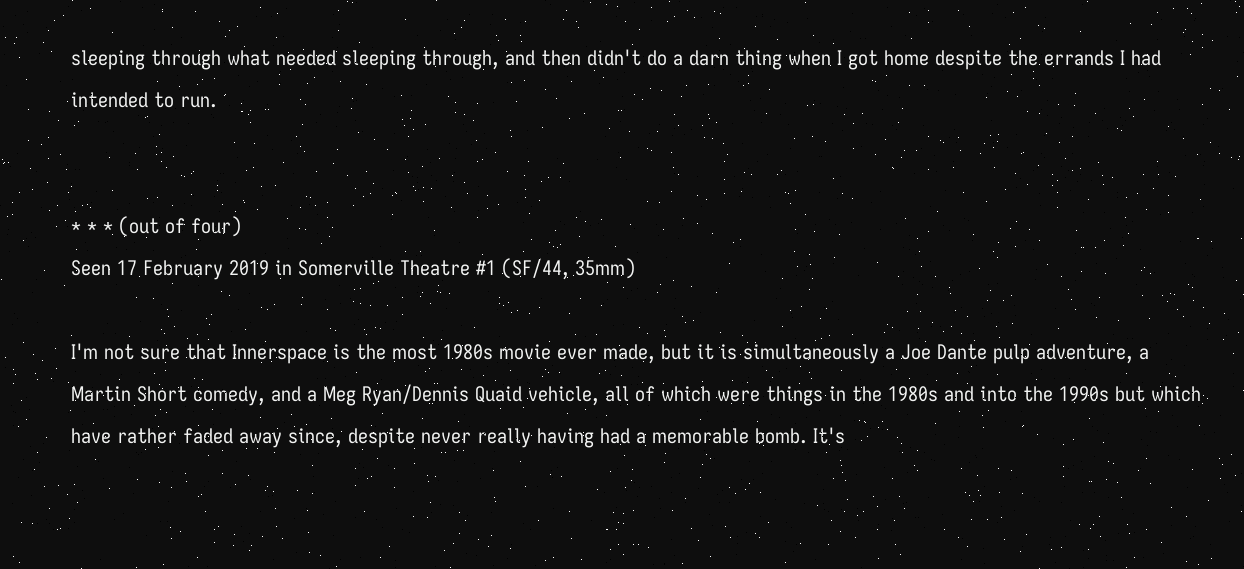sleeping through what needed sleeping through, and then didn't do a darn thing when I got home despite the errands I had intended to run.


* * * (out of four)
Seen 17 February 2019 in Somerville Theatre #1 (SF/44, 35mm)

I'm not sure that Innerspace is the most 1980s movie ever made, but it is simultaneously a Joe Dante pulp adventure, a Martin Short comedy, and a Meg Ryan/Dennis Quaid vehicle, all of which were things in the 1980s and into the 1990s but which have rather faded away since, despite never really having had a memorable bomb. It's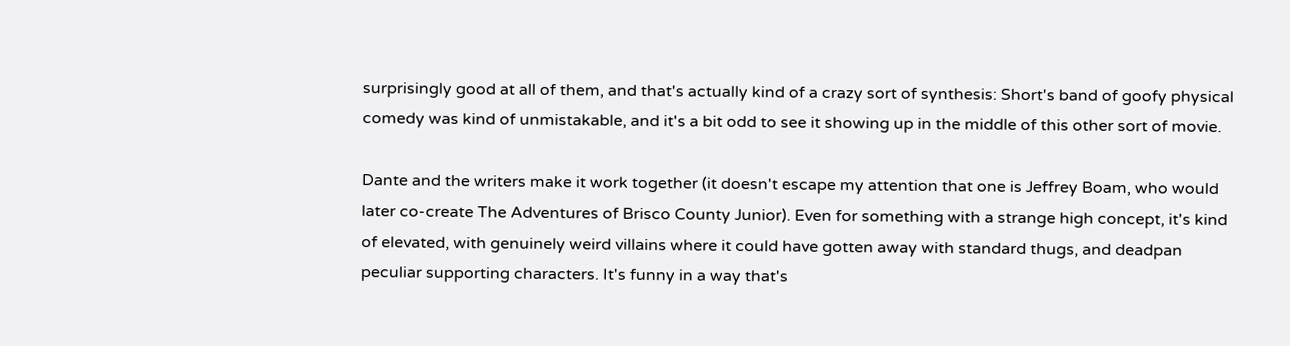surprisingly good at all of them, and that's actually kind of a crazy sort of synthesis: Short's band of goofy physical comedy was kind of unmistakable, and it's a bit odd to see it showing up in the middle of this other sort of movie.

Dante and the writers make it work together (it doesn't escape my attention that one is Jeffrey Boam, who would later co-create The Adventures of Brisco County Junior). Even for something with a strange high concept, it's kind of elevated, with genuinely weird villains where it could have gotten away with standard thugs, and deadpan peculiar supporting characters. It's funny in a way that's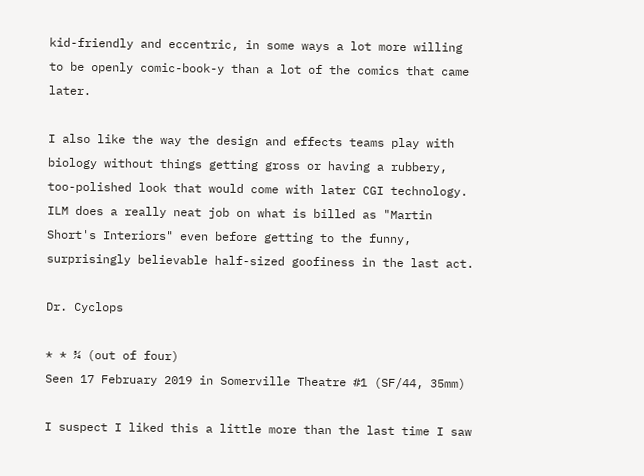kid-friendly and eccentric, in some ways a lot more willing to be openly comic-book-y than a lot of the comics that came later.

I also like the way the design and effects teams play with biology without things getting gross or having a rubbery, too-polished look that would come with later CGI technology. ILM does a really neat job on what is billed as "Martin Short's Interiors" even before getting to the funny, surprisingly believable half-sized goofiness in the last act.

Dr. Cyclops

* * ¾ (out of four)
Seen 17 February 2019 in Somerville Theatre #1 (SF/44, 35mm)

I suspect I liked this a little more than the last time I saw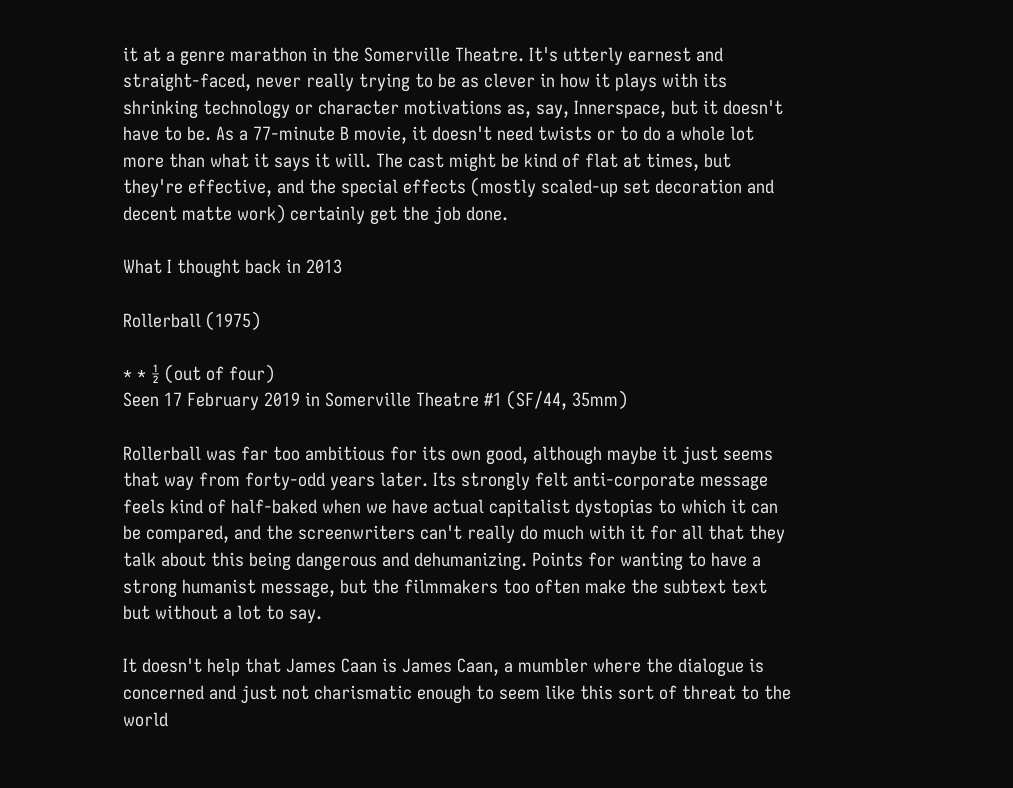it at a genre marathon in the Somerville Theatre. It's utterly earnest and straight-faced, never really trying to be as clever in how it plays with its shrinking technology or character motivations as, say, Innerspace, but it doesn't have to be. As a 77-minute B movie, it doesn't need twists or to do a whole lot more than what it says it will. The cast might be kind of flat at times, but they're effective, and the special effects (mostly scaled-up set decoration and decent matte work) certainly get the job done.

What I thought back in 2013

Rollerball (1975)

* * ½ (out of four)
Seen 17 February 2019 in Somerville Theatre #1 (SF/44, 35mm)

Rollerball was far too ambitious for its own good, although maybe it just seems that way from forty-odd years later. Its strongly felt anti-corporate message feels kind of half-baked when we have actual capitalist dystopias to which it can be compared, and the screenwriters can't really do much with it for all that they talk about this being dangerous and dehumanizing. Points for wanting to have a strong humanist message, but the filmmakers too often make the subtext text but without a lot to say.

It doesn't help that James Caan is James Caan, a mumbler where the dialogue is concerned and just not charismatic enough to seem like this sort of threat to the world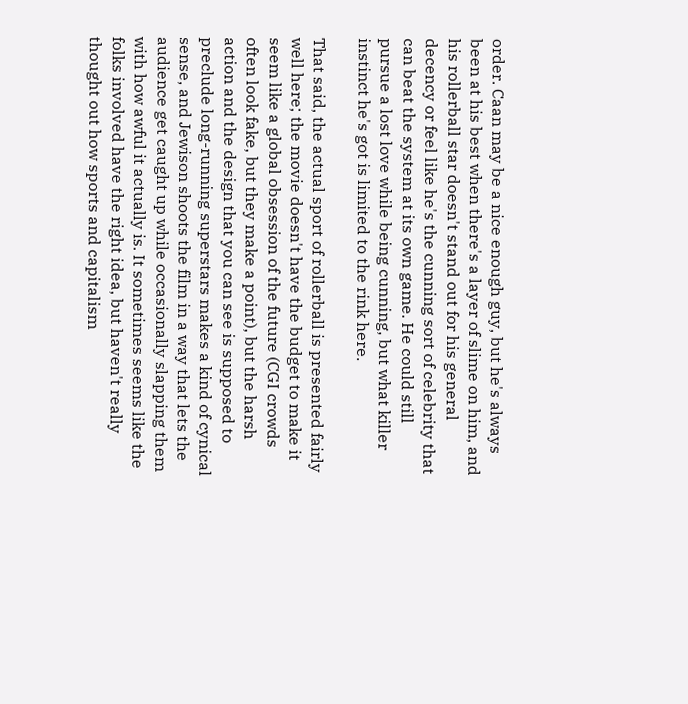order. Caan may be a nice enough guy, but he's always been at his best when there's a layer of slime on him, and his rollerball star doesn't stand out for his general decency or feel like he's the cunning sort of celebrity that can beat the system at its own game. He could still pursue a lost love while being cunning, but what killer instinct he's got is limited to the rink here.

That said, the actual sport of rollerball is presented fairly well here; the movie doesn't have the budget to make it seem like a global obsession of the future (CGI crowds often look fake, but they make a point), but the harsh action and the design that you can see is supposed to preclude long-running superstars makes a kind of cynical sense, and Jewison shoots the film in a way that lets the audience get caught up while occasionally slapping them with how awful it actually is. It sometimes seems like the folks involved have the right idea, but haven't really thought out how sports and capitalism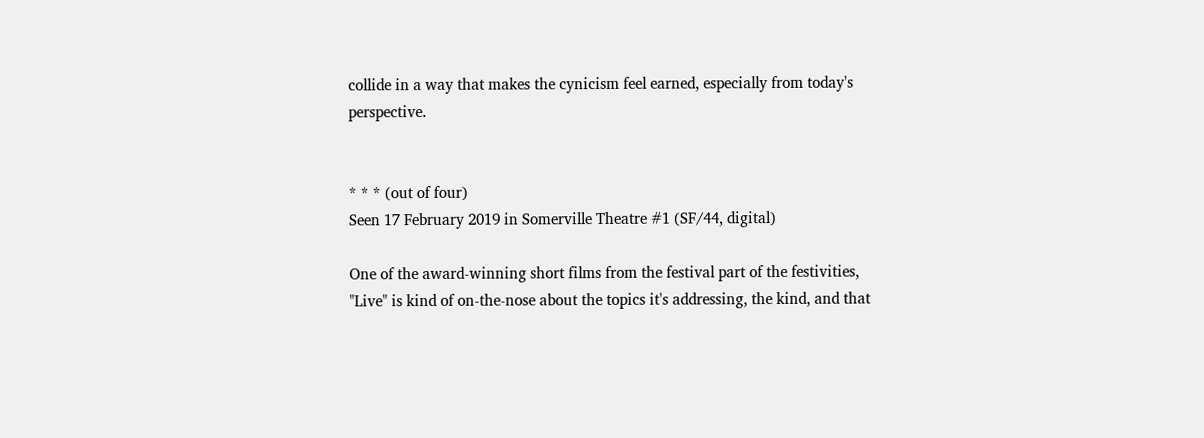collide in a way that makes the cynicism feel earned, especially from today's perspective.


* * * (out of four)
Seen 17 February 2019 in Somerville Theatre #1 (SF/44, digital)

One of the award-winning short films from the festival part of the festivities, "Live" is kind of on-the-nose about the topics it's addressing, the kind, and that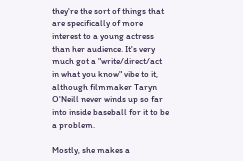they're the sort of things that are specifically of more interest to a young actress than her audience. It's very much got a "write/direct/act in what you know" vibe to it, although filmmaker Taryn O'Neill never winds up so far into inside baseball for it to be a problem.

Mostly, she makes a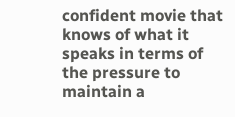confident movie that knows of what it speaks in terms of the pressure to maintain a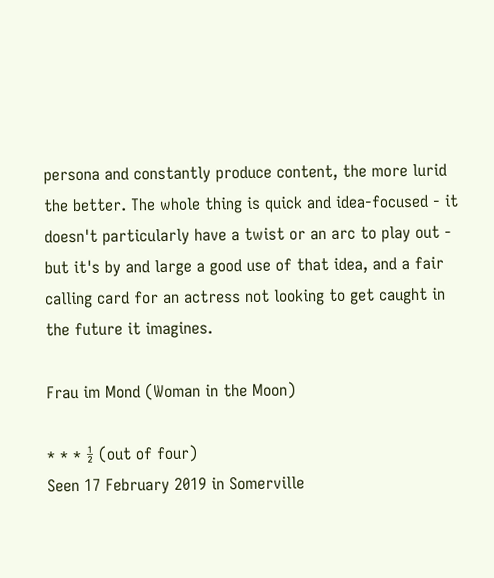persona and constantly produce content, the more lurid the better. The whole thing is quick and idea-focused - it doesn't particularly have a twist or an arc to play out - but it's by and large a good use of that idea, and a fair calling card for an actress not looking to get caught in the future it imagines.

Frau im Mond (Woman in the Moon)

* * * ½ (out of four)
Seen 17 February 2019 in Somerville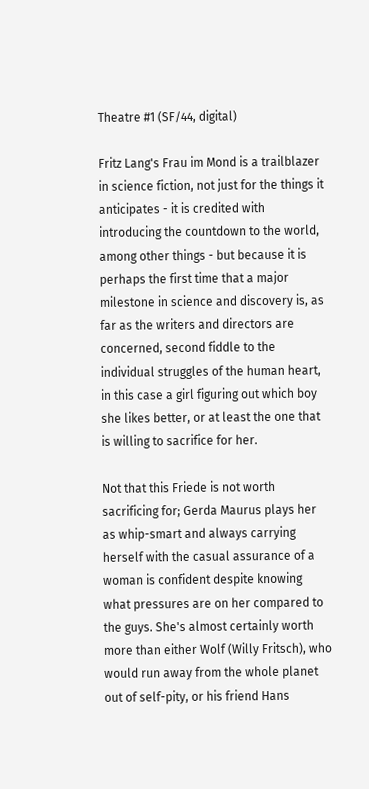Theatre #1 (SF/44, digital)

Fritz Lang's Frau im Mond is a trailblazer in science fiction, not just for the things it anticipates - it is credited with introducing the countdown to the world, among other things - but because it is perhaps the first time that a major milestone in science and discovery is, as far as the writers and directors are concerned, second fiddle to the individual struggles of the human heart, in this case a girl figuring out which boy she likes better, or at least the one that is willing to sacrifice for her.

Not that this Friede is not worth sacrificing for; Gerda Maurus plays her as whip-smart and always carrying herself with the casual assurance of a woman is confident despite knowing what pressures are on her compared to the guys. She's almost certainly worth more than either Wolf (Willy Fritsch), who would run away from the whole planet out of self-pity, or his friend Hans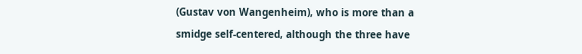(Gustav von Wangenheim), who is more than a smidge self-centered, although the three have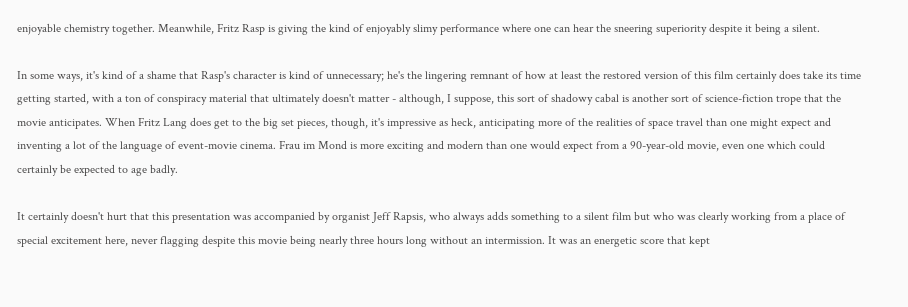enjoyable chemistry together. Meanwhile, Fritz Rasp is giving the kind of enjoyably slimy performance where one can hear the sneering superiority despite it being a silent.

In some ways, it's kind of a shame that Rasp's character is kind of unnecessary; he's the lingering remnant of how at least the restored version of this film certainly does take its time getting started, with a ton of conspiracy material that ultimately doesn't matter - although, I suppose, this sort of shadowy cabal is another sort of science-fiction trope that the movie anticipates. When Fritz Lang does get to the big set pieces, though, it's impressive as heck, anticipating more of the realities of space travel than one might expect and inventing a lot of the language of event-movie cinema. Frau im Mond is more exciting and modern than one would expect from a 90-year-old movie, even one which could certainly be expected to age badly.

It certainly doesn't hurt that this presentation was accompanied by organist Jeff Rapsis, who always adds something to a silent film but who was clearly working from a place of special excitement here, never flagging despite this movie being nearly three hours long without an intermission. It was an energetic score that kept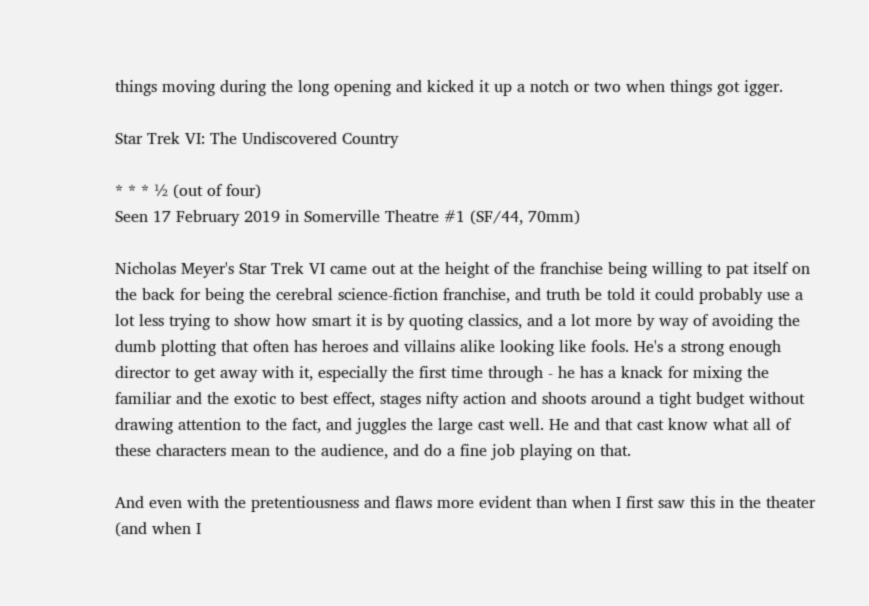things moving during the long opening and kicked it up a notch or two when things got igger.

Star Trek VI: The Undiscovered Country

* * * ½ (out of four)
Seen 17 February 2019 in Somerville Theatre #1 (SF/44, 70mm)

Nicholas Meyer's Star Trek VI came out at the height of the franchise being willing to pat itself on the back for being the cerebral science-fiction franchise, and truth be told it could probably use a lot less trying to show how smart it is by quoting classics, and a lot more by way of avoiding the dumb plotting that often has heroes and villains alike looking like fools. He's a strong enough director to get away with it, especially the first time through - he has a knack for mixing the familiar and the exotic to best effect, stages nifty action and shoots around a tight budget without drawing attention to the fact, and juggles the large cast well. He and that cast know what all of these characters mean to the audience, and do a fine job playing on that.

And even with the pretentiousness and flaws more evident than when I first saw this in the theater (and when I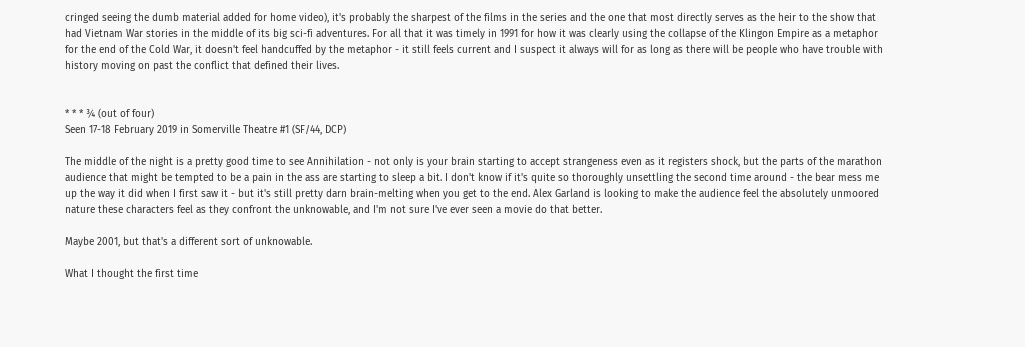cringed seeing the dumb material added for home video), it's probably the sharpest of the films in the series and the one that most directly serves as the heir to the show that had Vietnam War stories in the middle of its big sci-fi adventures. For all that it was timely in 1991 for how it was clearly using the collapse of the Klingon Empire as a metaphor for the end of the Cold War, it doesn't feel handcuffed by the metaphor - it still feels current and I suspect it always will for as long as there will be people who have trouble with history moving on past the conflict that defined their lives.


* * * ¾ (out of four)
Seen 17-18 February 2019 in Somerville Theatre #1 (SF/44, DCP)

The middle of the night is a pretty good time to see Annihilation - not only is your brain starting to accept strangeness even as it registers shock, but the parts of the marathon audience that might be tempted to be a pain in the ass are starting to sleep a bit. I don't know if it's quite so thoroughly unsettling the second time around - the bear mess me up the way it did when I first saw it - but it's still pretty darn brain-melting when you get to the end. Alex Garland is looking to make the audience feel the absolutely unmoored nature these characters feel as they confront the unknowable, and I'm not sure I've ever seen a movie do that better.

Maybe 2001, but that's a different sort of unknowable.

What I thought the first time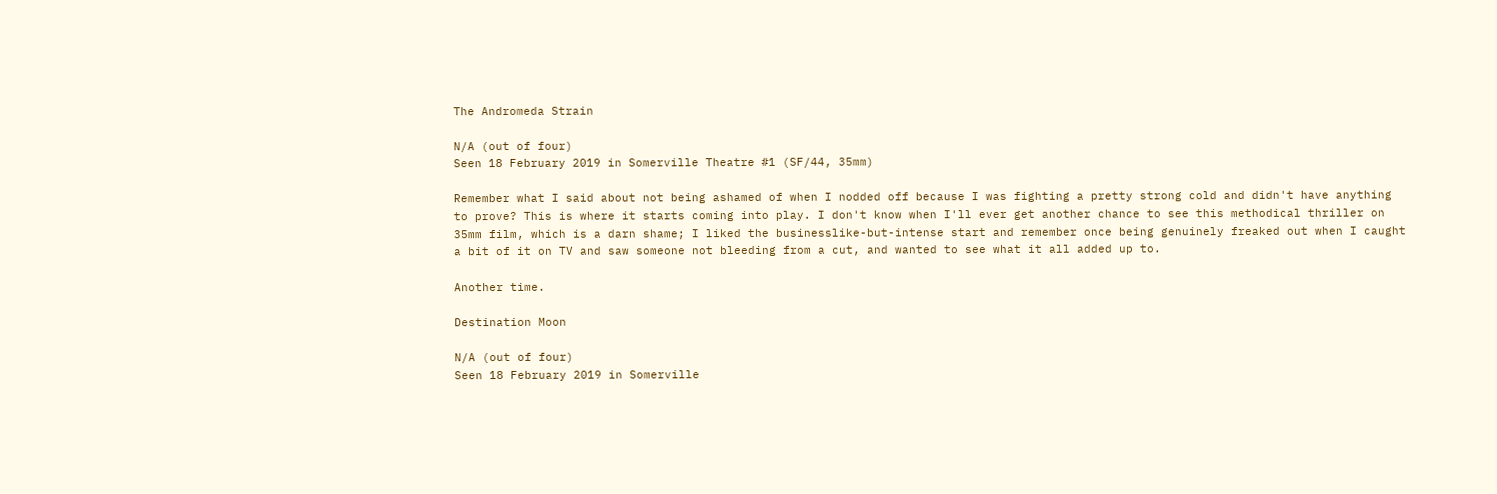The Andromeda Strain

N/A (out of four)
Seen 18 February 2019 in Somerville Theatre #1 (SF/44, 35mm)

Remember what I said about not being ashamed of when I nodded off because I was fighting a pretty strong cold and didn't have anything to prove? This is where it starts coming into play. I don't know when I'll ever get another chance to see this methodical thriller on 35mm film, which is a darn shame; I liked the businesslike-but-intense start and remember once being genuinely freaked out when I caught a bit of it on TV and saw someone not bleeding from a cut, and wanted to see what it all added up to.

Another time.

Destination Moon

N/A (out of four)
Seen 18 February 2019 in Somerville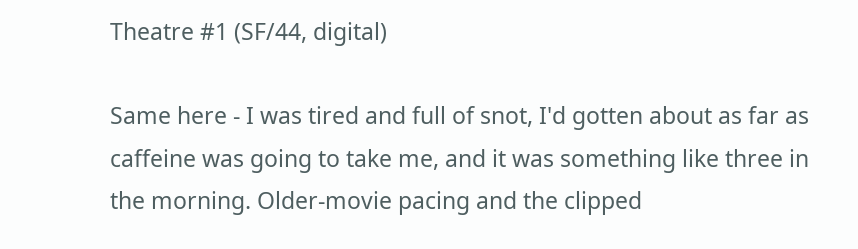Theatre #1 (SF/44, digital)

Same here - I was tired and full of snot, I'd gotten about as far as caffeine was going to take me, and it was something like three in the morning. Older-movie pacing and the clipped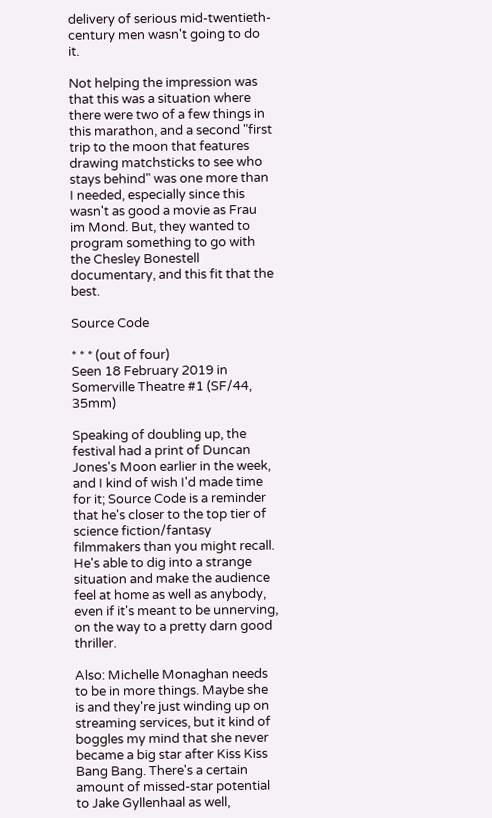delivery of serious mid-twentieth-century men wasn't going to do it.

Not helping the impression was that this was a situation where there were two of a few things in this marathon, and a second "first trip to the moon that features drawing matchsticks to see who stays behind" was one more than I needed, especially since this wasn't as good a movie as Frau im Mond. But, they wanted to program something to go with the Chesley Bonestell documentary, and this fit that the best.

Source Code

* * * (out of four)
Seen 18 February 2019 in Somerville Theatre #1 (SF/44, 35mm)

Speaking of doubling up, the festival had a print of Duncan Jones's Moon earlier in the week, and I kind of wish I'd made time for it; Source Code is a reminder that he's closer to the top tier of science fiction/fantasy filmmakers than you might recall. He's able to dig into a strange situation and make the audience feel at home as well as anybody, even if it's meant to be unnerving, on the way to a pretty darn good thriller.

Also: Michelle Monaghan needs to be in more things. Maybe she is and they're just winding up on streaming services, but it kind of boggles my mind that she never became a big star after Kiss Kiss Bang Bang. There's a certain amount of missed-star potential to Jake Gyllenhaal as well,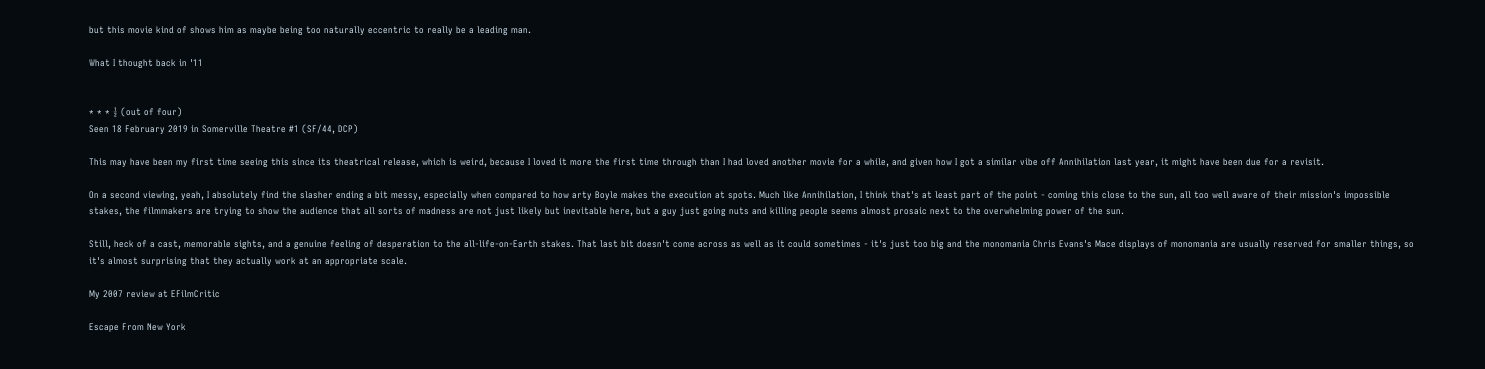but this movie kind of shows him as maybe being too naturally eccentric to really be a leading man.

What I thought back in '11


* * * ½ (out of four)
Seen 18 February 2019 in Somerville Theatre #1 (SF/44, DCP)

This may have been my first time seeing this since its theatrical release, which is weird, because I loved it more the first time through than I had loved another movie for a while, and given how I got a similar vibe off Annihilation last year, it might have been due for a revisit.

On a second viewing, yeah, I absolutely find the slasher ending a bit messy, especially when compared to how arty Boyle makes the execution at spots. Much like Annihilation, I think that's at least part of the point - coming this close to the sun, all too well aware of their mission's impossible stakes, the filmmakers are trying to show the audience that all sorts of madness are not just likely but inevitable here, but a guy just going nuts and killing people seems almost prosaic next to the overwhelming power of the sun.

Still, heck of a cast, memorable sights, and a genuine feeling of desperation to the all-life-on-Earth stakes. That last bit doesn't come across as well as it could sometimes - it's just too big and the monomania Chris Evans's Mace displays of monomania are usually reserved for smaller things, so it's almost surprising that they actually work at an appropriate scale.

My 2007 review at EFilmCritic

Escape From New York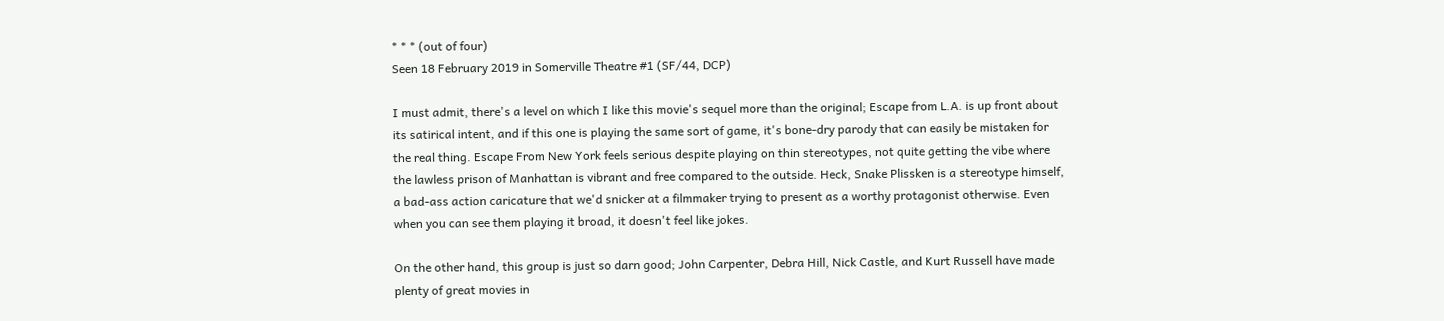* * * (out of four)
Seen 18 February 2019 in Somerville Theatre #1 (SF/44, DCP)

I must admit, there's a level on which I like this movie's sequel more than the original; Escape from L.A. is up front about its satirical intent, and if this one is playing the same sort of game, it's bone-dry parody that can easily be mistaken for the real thing. Escape From New York feels serious despite playing on thin stereotypes, not quite getting the vibe where the lawless prison of Manhattan is vibrant and free compared to the outside. Heck, Snake Plissken is a stereotype himself, a bad-ass action caricature that we'd snicker at a filmmaker trying to present as a worthy protagonist otherwise. Even when you can see them playing it broad, it doesn't feel like jokes.

On the other hand, this group is just so darn good; John Carpenter, Debra Hill, Nick Castle, and Kurt Russell have made plenty of great movies in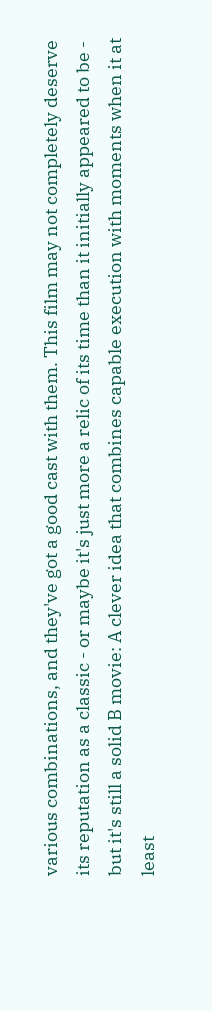various combinations, and they've got a good cast with them. This film may not completely deserve its reputation as a classic - or maybe it's just more a relic of its time than it initially appeared to be - but it's still a solid B movie: A clever idea that combines capable execution with moments when it at least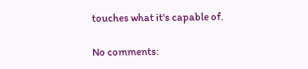touches what it's capable of.

No comments: